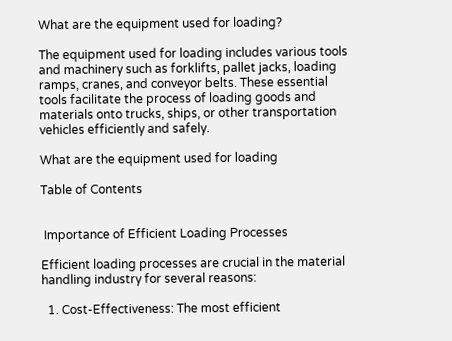What are the equipment used for loading?

The equipment used for loading includes various tools and machinery such as forklifts, pallet jacks, loading ramps, cranes, and conveyor belts. These essential tools facilitate the process of loading goods and materials onto trucks, ships, or other transportation vehicles efficiently and safely.

What are the equipment used for loading

Table of Contents


 Importance of Efficient Loading Processes

Efficient loading processes are crucial in the material handling industry for several reasons:

  1. Cost-Effectiveness: The most efficient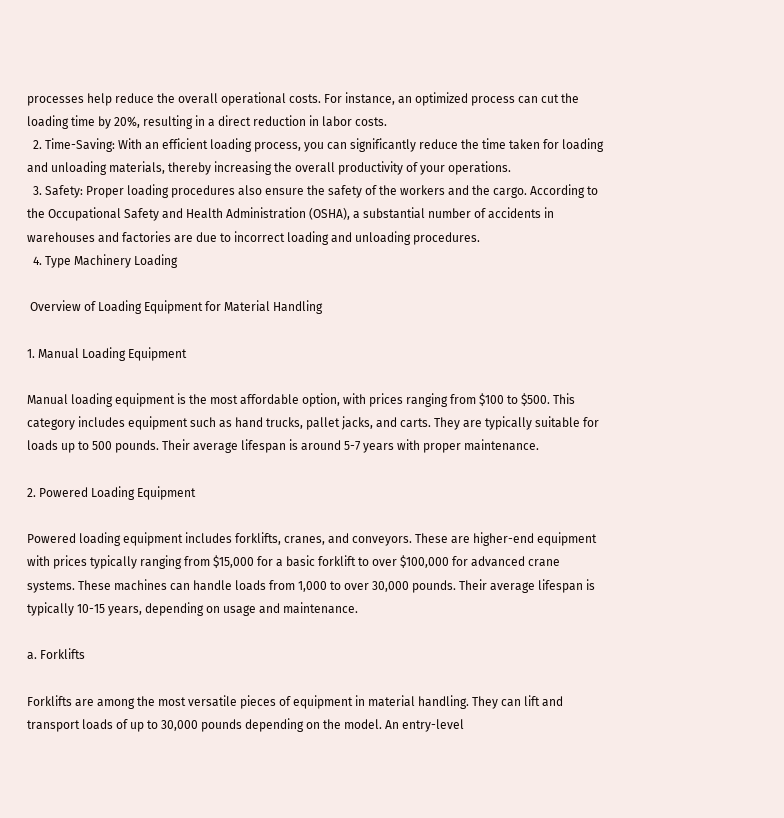processes help reduce the overall operational costs. For instance, an optimized process can cut the loading time by 20%, resulting in a direct reduction in labor costs.
  2. Time-Saving: With an efficient loading process, you can significantly reduce the time taken for loading and unloading materials, thereby increasing the overall productivity of your operations.
  3. Safety: Proper loading procedures also ensure the safety of the workers and the cargo. According to the Occupational Safety and Health Administration (OSHA), a substantial number of accidents in warehouses and factories are due to incorrect loading and unloading procedures.
  4. Type Machinery Loading

 Overview of Loading Equipment for Material Handling

1. Manual Loading Equipment

Manual loading equipment is the most affordable option, with prices ranging from $100 to $500. This category includes equipment such as hand trucks, pallet jacks, and carts. They are typically suitable for loads up to 500 pounds. Their average lifespan is around 5-7 years with proper maintenance.

2. Powered Loading Equipment

Powered loading equipment includes forklifts, cranes, and conveyors. These are higher-end equipment with prices typically ranging from $15,000 for a basic forklift to over $100,000 for advanced crane systems. These machines can handle loads from 1,000 to over 30,000 pounds. Their average lifespan is typically 10-15 years, depending on usage and maintenance.

a. Forklifts

Forklifts are among the most versatile pieces of equipment in material handling. They can lift and transport loads of up to 30,000 pounds depending on the model. An entry-level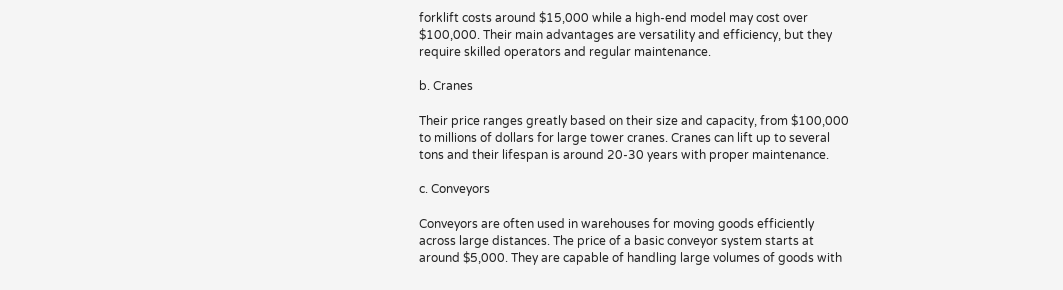forklift costs around $15,000 while a high-end model may cost over $100,000. Their main advantages are versatility and efficiency, but they require skilled operators and regular maintenance.

b. Cranes

Their price ranges greatly based on their size and capacity, from $100,000 to millions of dollars for large tower cranes. Cranes can lift up to several tons and their lifespan is around 20-30 years with proper maintenance.

c. Conveyors

Conveyors are often used in warehouses for moving goods efficiently across large distances. The price of a basic conveyor system starts at around $5,000. They are capable of handling large volumes of goods with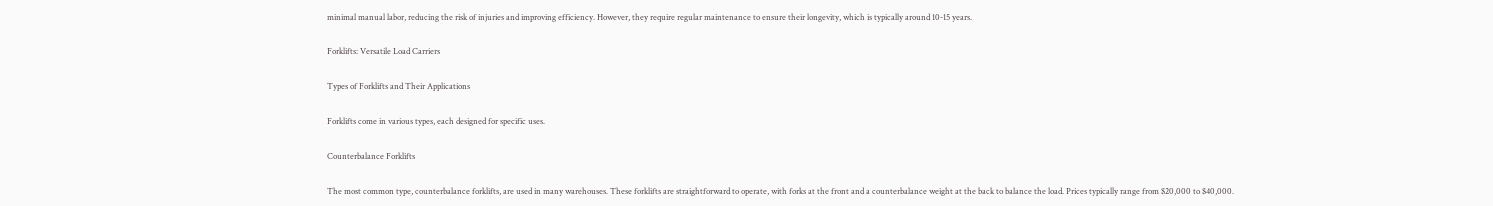minimal manual labor, reducing the risk of injuries and improving efficiency. However, they require regular maintenance to ensure their longevity, which is typically around 10-15 years.

Forklifts: Versatile Load Carriers

Types of Forklifts and Their Applications

Forklifts come in various types, each designed for specific uses.

Counterbalance Forklifts

The most common type, counterbalance forklifts, are used in many warehouses. These forklifts are straightforward to operate, with forks at the front and a counterbalance weight at the back to balance the load. Prices typically range from $20,000 to $40,000.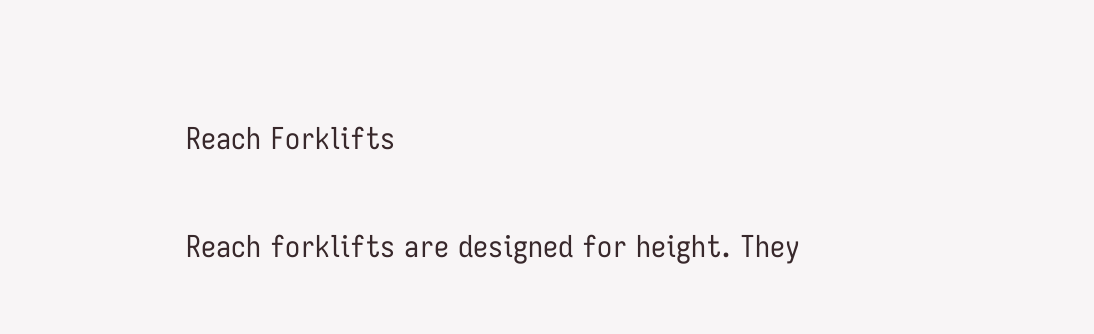Reach Forklifts

Reach forklifts are designed for height. They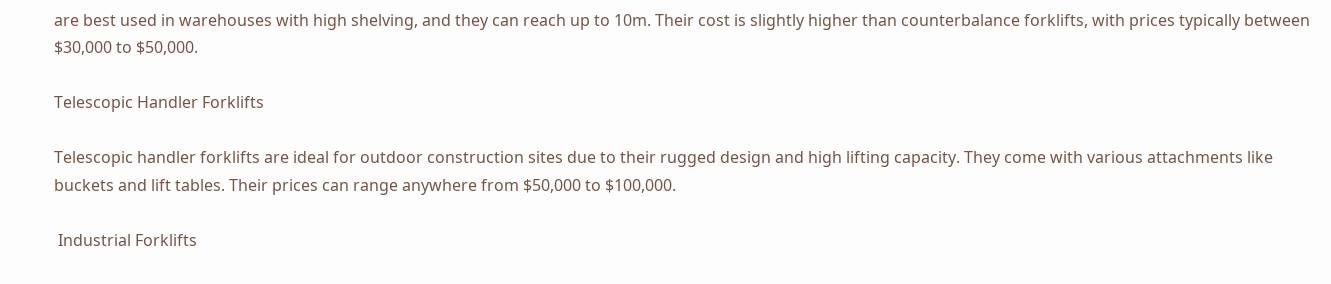are best used in warehouses with high shelving, and they can reach up to 10m. Their cost is slightly higher than counterbalance forklifts, with prices typically between $30,000 to $50,000.

Telescopic Handler Forklifts

Telescopic handler forklifts are ideal for outdoor construction sites due to their rugged design and high lifting capacity. They come with various attachments like buckets and lift tables. Their prices can range anywhere from $50,000 to $100,000.

 Industrial Forklifts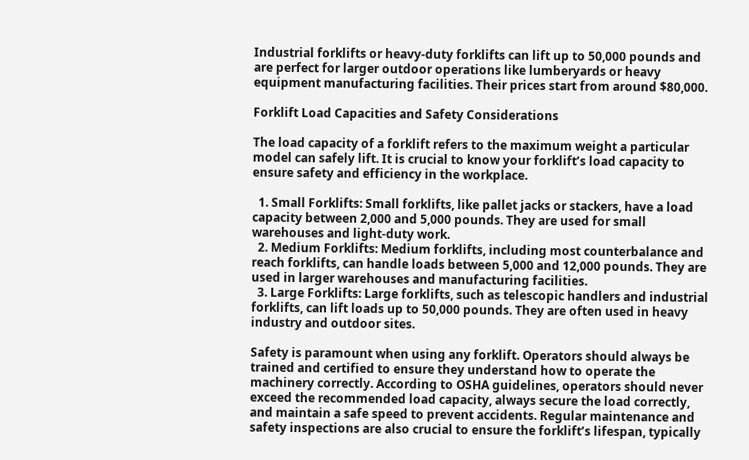Industrial forklifts or heavy-duty forklifts can lift up to 50,000 pounds and are perfect for larger outdoor operations like lumberyards or heavy equipment manufacturing facilities. Their prices start from around $80,000.

Forklift Load Capacities and Safety Considerations

The load capacity of a forklift refers to the maximum weight a particular model can safely lift. It is crucial to know your forklift’s load capacity to ensure safety and efficiency in the workplace.

  1. Small Forklifts: Small forklifts, like pallet jacks or stackers, have a load capacity between 2,000 and 5,000 pounds. They are used for small warehouses and light-duty work.
  2. Medium Forklifts: Medium forklifts, including most counterbalance and reach forklifts, can handle loads between 5,000 and 12,000 pounds. They are used in larger warehouses and manufacturing facilities.
  3. Large Forklifts: Large forklifts, such as telescopic handlers and industrial forklifts, can lift loads up to 50,000 pounds. They are often used in heavy industry and outdoor sites.

Safety is paramount when using any forklift. Operators should always be trained and certified to ensure they understand how to operate the machinery correctly. According to OSHA guidelines, operators should never exceed the recommended load capacity, always secure the load correctly, and maintain a safe speed to prevent accidents. Regular maintenance and safety inspections are also crucial to ensure the forklift’s lifespan, typically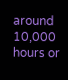around 10,000 hours or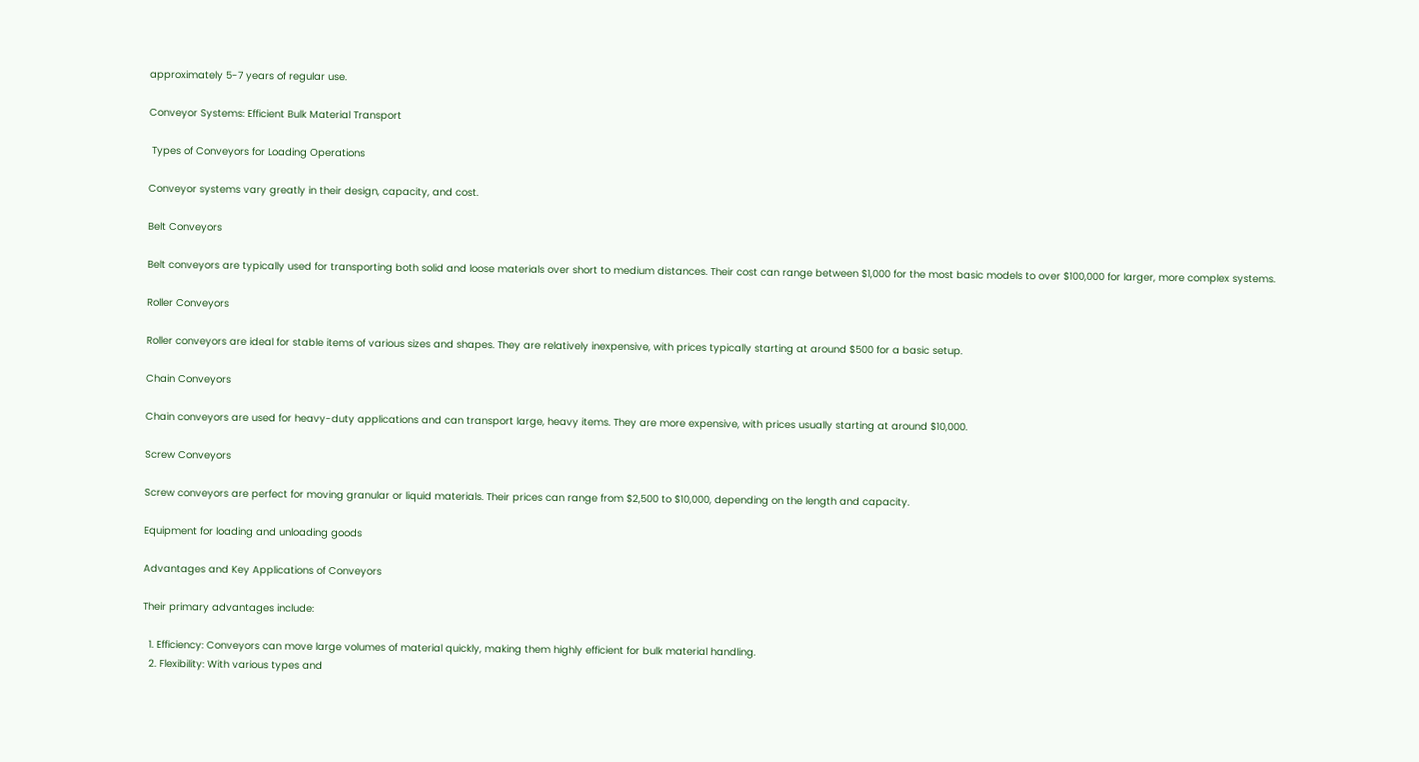approximately 5-7 years of regular use.

Conveyor Systems: Efficient Bulk Material Transport

 Types of Conveyors for Loading Operations

Conveyor systems vary greatly in their design, capacity, and cost.

Belt Conveyors

Belt conveyors are typically used for transporting both solid and loose materials over short to medium distances. Their cost can range between $1,000 for the most basic models to over $100,000 for larger, more complex systems.

Roller Conveyors

Roller conveyors are ideal for stable items of various sizes and shapes. They are relatively inexpensive, with prices typically starting at around $500 for a basic setup.

Chain Conveyors

Chain conveyors are used for heavy-duty applications and can transport large, heavy items. They are more expensive, with prices usually starting at around $10,000.

Screw Conveyors

Screw conveyors are perfect for moving granular or liquid materials. Their prices can range from $2,500 to $10,000, depending on the length and capacity.

Equipment for loading and unloading goods

Advantages and Key Applications of Conveyors

Their primary advantages include:

  1. Efficiency: Conveyors can move large volumes of material quickly, making them highly efficient for bulk material handling.
  2. Flexibility: With various types and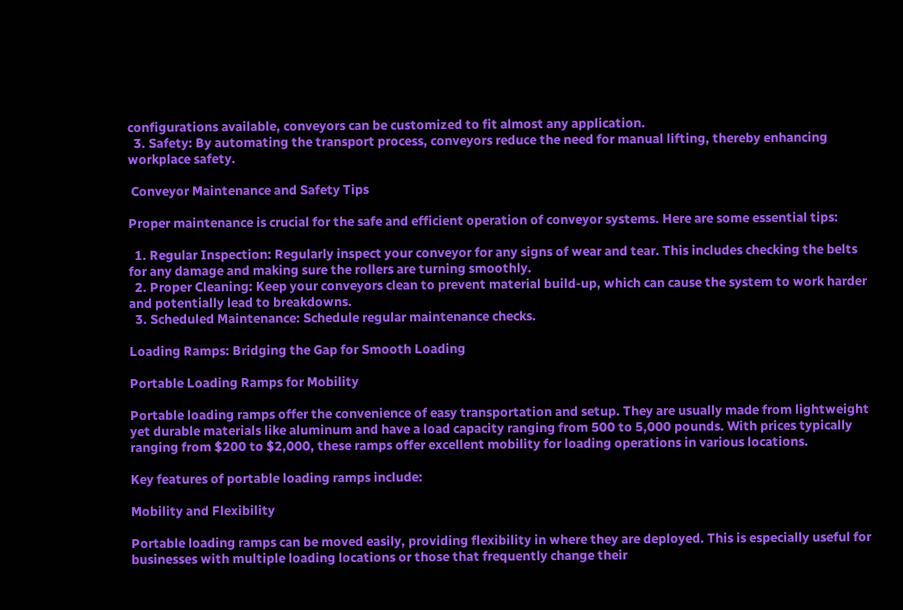configurations available, conveyors can be customized to fit almost any application.
  3. Safety: By automating the transport process, conveyors reduce the need for manual lifting, thereby enhancing workplace safety.

 Conveyor Maintenance and Safety Tips

Proper maintenance is crucial for the safe and efficient operation of conveyor systems. Here are some essential tips:

  1. Regular Inspection: Regularly inspect your conveyor for any signs of wear and tear. This includes checking the belts for any damage and making sure the rollers are turning smoothly.
  2. Proper Cleaning: Keep your conveyors clean to prevent material build-up, which can cause the system to work harder and potentially lead to breakdowns.
  3. Scheduled Maintenance: Schedule regular maintenance checks.

Loading Ramps: Bridging the Gap for Smooth Loading

Portable Loading Ramps for Mobility

Portable loading ramps offer the convenience of easy transportation and setup. They are usually made from lightweight yet durable materials like aluminum and have a load capacity ranging from 500 to 5,000 pounds. With prices typically ranging from $200 to $2,000, these ramps offer excellent mobility for loading operations in various locations.

Key features of portable loading ramps include:

Mobility and Flexibility

Portable loading ramps can be moved easily, providing flexibility in where they are deployed. This is especially useful for businesses with multiple loading locations or those that frequently change their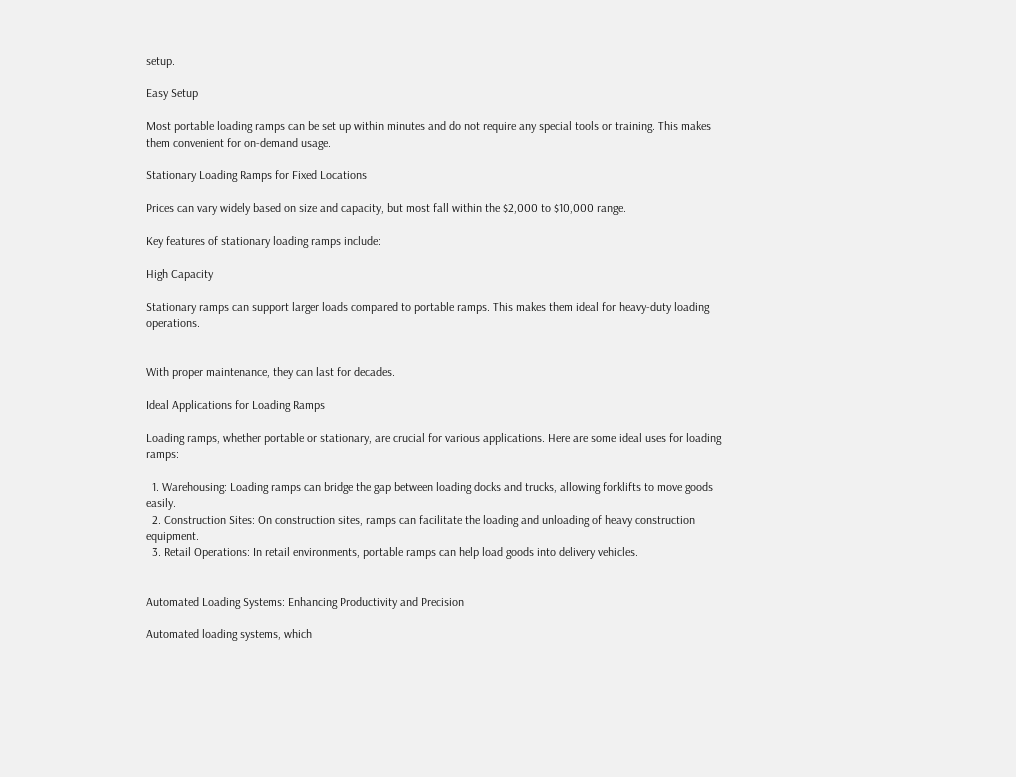setup.

Easy Setup

Most portable loading ramps can be set up within minutes and do not require any special tools or training. This makes them convenient for on-demand usage.

Stationary Loading Ramps for Fixed Locations

Prices can vary widely based on size and capacity, but most fall within the $2,000 to $10,000 range.

Key features of stationary loading ramps include:

High Capacity

Stationary ramps can support larger loads compared to portable ramps. This makes them ideal for heavy-duty loading operations.


With proper maintenance, they can last for decades.

Ideal Applications for Loading Ramps

Loading ramps, whether portable or stationary, are crucial for various applications. Here are some ideal uses for loading ramps:

  1. Warehousing: Loading ramps can bridge the gap between loading docks and trucks, allowing forklifts to move goods easily.
  2. Construction Sites: On construction sites, ramps can facilitate the loading and unloading of heavy construction equipment.
  3. Retail Operations: In retail environments, portable ramps can help load goods into delivery vehicles.


Automated Loading Systems: Enhancing Productivity and Precision

Automated loading systems, which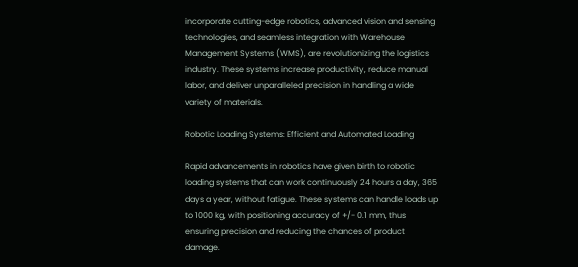incorporate cutting-edge robotics, advanced vision and sensing technologies, and seamless integration with Warehouse Management Systems (WMS), are revolutionizing the logistics industry. These systems increase productivity, reduce manual labor, and deliver unparalleled precision in handling a wide variety of materials.

Robotic Loading Systems: Efficient and Automated Loading

Rapid advancements in robotics have given birth to robotic loading systems that can work continuously 24 hours a day, 365 days a year, without fatigue. These systems can handle loads up to 1000 kg, with positioning accuracy of +/- 0.1 mm, thus ensuring precision and reducing the chances of product damage.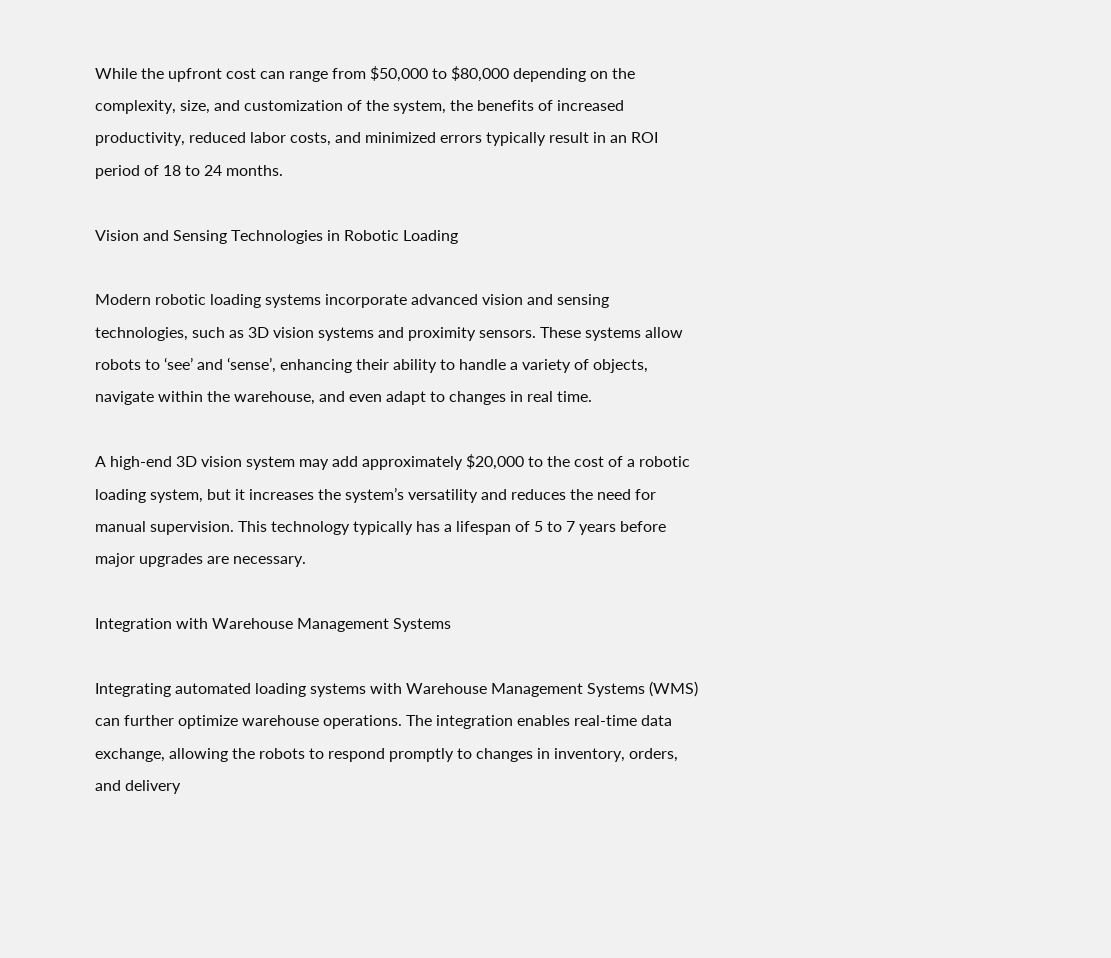While the upfront cost can range from $50,000 to $80,000 depending on the complexity, size, and customization of the system, the benefits of increased productivity, reduced labor costs, and minimized errors typically result in an ROI period of 18 to 24 months.

Vision and Sensing Technologies in Robotic Loading

Modern robotic loading systems incorporate advanced vision and sensing technologies, such as 3D vision systems and proximity sensors. These systems allow robots to ‘see’ and ‘sense’, enhancing their ability to handle a variety of objects, navigate within the warehouse, and even adapt to changes in real time.

A high-end 3D vision system may add approximately $20,000 to the cost of a robotic loading system, but it increases the system’s versatility and reduces the need for manual supervision. This technology typically has a lifespan of 5 to 7 years before major upgrades are necessary.

Integration with Warehouse Management Systems

Integrating automated loading systems with Warehouse Management Systems (WMS) can further optimize warehouse operations. The integration enables real-time data exchange, allowing the robots to respond promptly to changes in inventory, orders, and delivery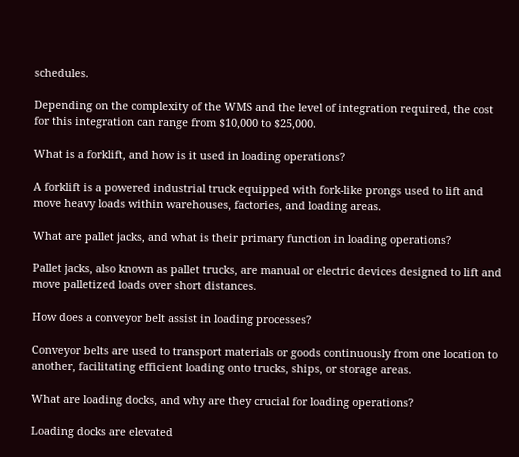schedules.

Depending on the complexity of the WMS and the level of integration required, the cost for this integration can range from $10,000 to $25,000.

What is a forklift, and how is it used in loading operations?

A forklift is a powered industrial truck equipped with fork-like prongs used to lift and move heavy loads within warehouses, factories, and loading areas.

What are pallet jacks, and what is their primary function in loading operations?

Pallet jacks, also known as pallet trucks, are manual or electric devices designed to lift and move palletized loads over short distances.

How does a conveyor belt assist in loading processes?

Conveyor belts are used to transport materials or goods continuously from one location to another, facilitating efficient loading onto trucks, ships, or storage areas.

What are loading docks, and why are they crucial for loading operations?

Loading docks are elevated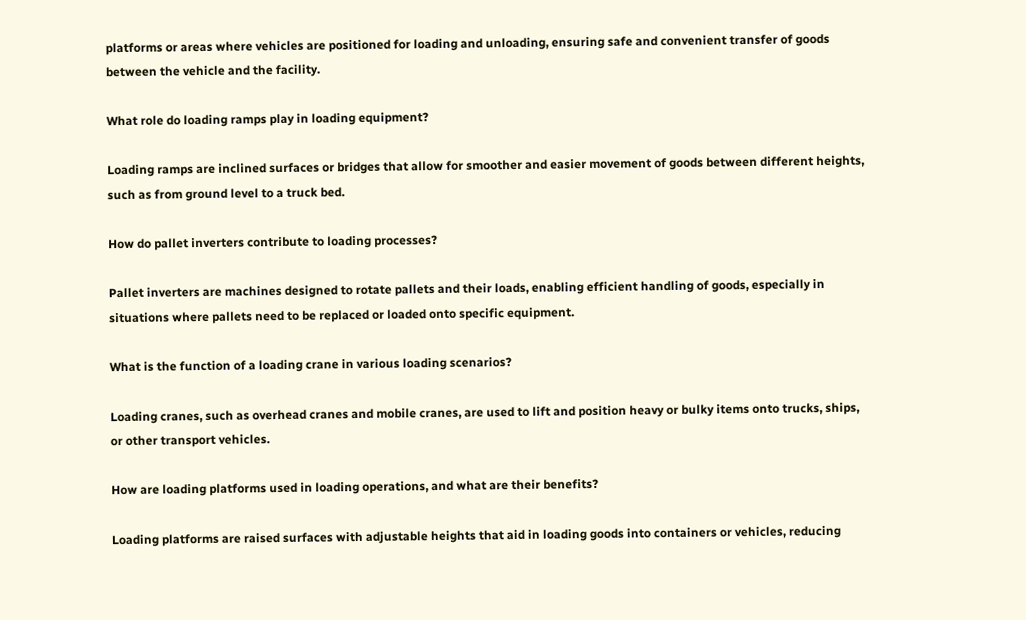platforms or areas where vehicles are positioned for loading and unloading, ensuring safe and convenient transfer of goods between the vehicle and the facility.

What role do loading ramps play in loading equipment?

Loading ramps are inclined surfaces or bridges that allow for smoother and easier movement of goods between different heights, such as from ground level to a truck bed.

How do pallet inverters contribute to loading processes?

Pallet inverters are machines designed to rotate pallets and their loads, enabling efficient handling of goods, especially in situations where pallets need to be replaced or loaded onto specific equipment.

What is the function of a loading crane in various loading scenarios?

Loading cranes, such as overhead cranes and mobile cranes, are used to lift and position heavy or bulky items onto trucks, ships, or other transport vehicles.

How are loading platforms used in loading operations, and what are their benefits?

Loading platforms are raised surfaces with adjustable heights that aid in loading goods into containers or vehicles, reducing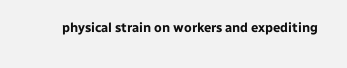physical strain on workers and expediting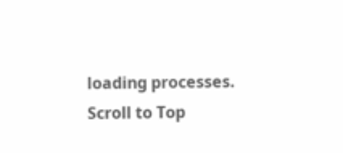loading processes.
Scroll to Top